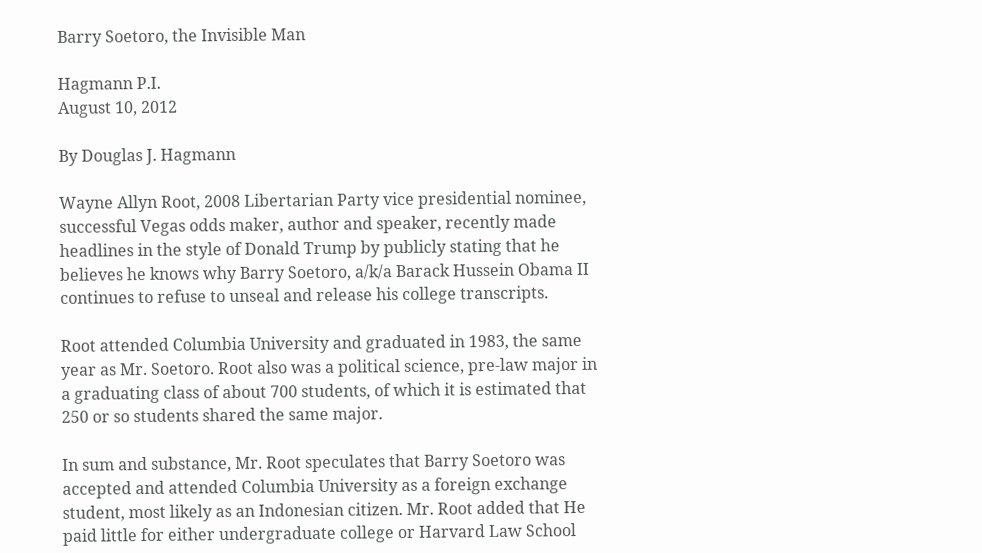Barry Soetoro, the Invisible Man

Hagmann P.I.
August 10, 2012

By Douglas J. Hagmann

Wayne Allyn Root, 2008 Libertarian Party vice presidential nominee, successful Vegas odds maker, author and speaker, recently made headlines in the style of Donald Trump by publicly stating that he believes he knows why Barry Soetoro, a/k/a Barack Hussein Obama II continues to refuse to unseal and release his college transcripts.

Root attended Columbia University and graduated in 1983, the same year as Mr. Soetoro. Root also was a political science, pre-law major in a graduating class of about 700 students, of which it is estimated that 250 or so students shared the same major.

In sum and substance, Mr. Root speculates that Barry Soetoro was accepted and attended Columbia University as a foreign exchange student, most likely as an Indonesian citizen. Mr. Root added that He paid little for either undergraduate college or Harvard Law School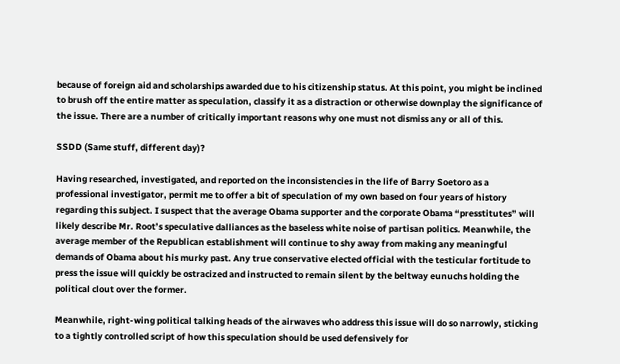because of foreign aid and scholarships awarded due to his citizenship status. At this point, you might be inclined to brush off the entire matter as speculation, classify it as a distraction or otherwise downplay the significance of the issue. There are a number of critically important reasons why one must not dismiss any or all of this.

SSDD (Same stuff, different day)?

Having researched, investigated, and reported on the inconsistencies in the life of Barry Soetoro as a professional investigator, permit me to offer a bit of speculation of my own based on four years of history regarding this subject. I suspect that the average Obama supporter and the corporate Obama “presstitutes” will likely describe Mr. Root’s speculative dalliances as the baseless white noise of partisan politics. Meanwhile, the average member of the Republican establishment will continue to shy away from making any meaningful demands of Obama about his murky past. Any true conservative elected official with the testicular fortitude to press the issue will quickly be ostracized and instructed to remain silent by the beltway eunuchs holding the political clout over the former.

Meanwhile, right-wing political talking heads of the airwaves who address this issue will do so narrowly, sticking to a tightly controlled script of how this speculation should be used defensively for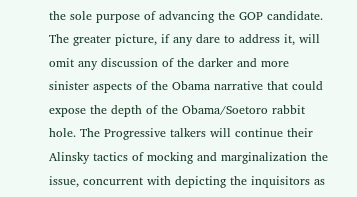the sole purpose of advancing the GOP candidate. The greater picture, if any dare to address it, will omit any discussion of the darker and more sinister aspects of the Obama narrative that could expose the depth of the Obama/Soetoro rabbit hole. The Progressive talkers will continue their Alinsky tactics of mocking and marginalization the issue, concurrent with depicting the inquisitors as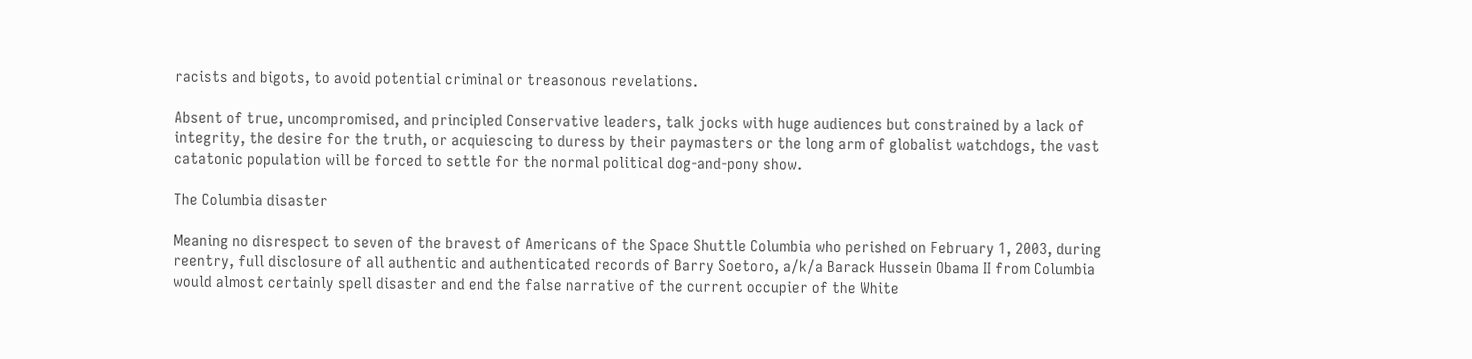racists and bigots, to avoid potential criminal or treasonous revelations.

Absent of true, uncompromised, and principled Conservative leaders, talk jocks with huge audiences but constrained by a lack of integrity, the desire for the truth, or acquiescing to duress by their paymasters or the long arm of globalist watchdogs, the vast catatonic population will be forced to settle for the normal political dog-and-pony show.

The Columbia disaster

Meaning no disrespect to seven of the bravest of Americans of the Space Shuttle Columbia who perished on February 1, 2003, during reentry, full disclosure of all authentic and authenticated records of Barry Soetoro, a/k/a Barack Hussein Obama II from Columbia would almost certainly spell disaster and end the false narrative of the current occupier of the White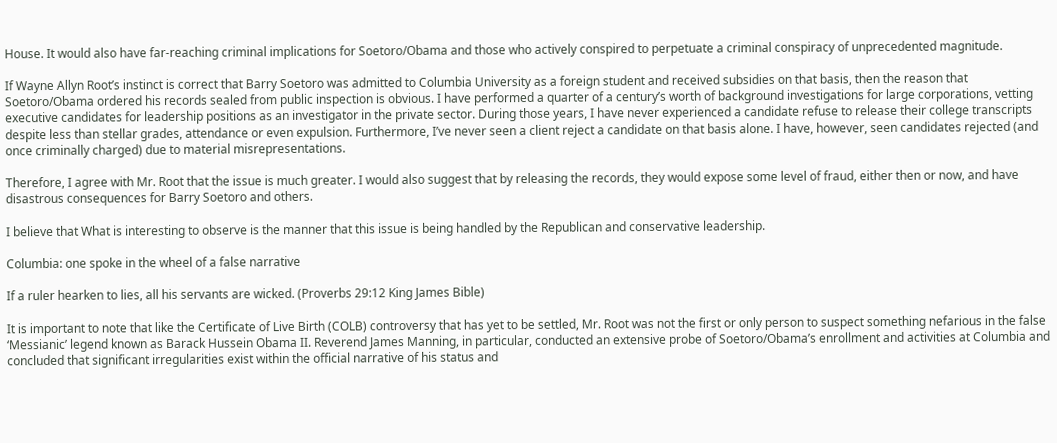House. It would also have far-reaching criminal implications for Soetoro/Obama and those who actively conspired to perpetuate a criminal conspiracy of unprecedented magnitude.

If Wayne Allyn Root’s instinct is correct that Barry Soetoro was admitted to Columbia University as a foreign student and received subsidies on that basis, then the reason that Soetoro/Obama ordered his records sealed from public inspection is obvious. I have performed a quarter of a century’s worth of background investigations for large corporations, vetting executive candidates for leadership positions as an investigator in the private sector. During those years, I have never experienced a candidate refuse to release their college transcripts despite less than stellar grades, attendance or even expulsion. Furthermore, I’ve never seen a client reject a candidate on that basis alone. I have, however, seen candidates rejected (and once criminally charged) due to material misrepresentations.

Therefore, I agree with Mr. Root that the issue is much greater. I would also suggest that by releasing the records, they would expose some level of fraud, either then or now, and have disastrous consequences for Barry Soetoro and others.

I believe that What is interesting to observe is the manner that this issue is being handled by the Republican and conservative leadership.

Columbia: one spoke in the wheel of a false narrative

If a ruler hearken to lies, all his servants are wicked. (Proverbs 29:12 King James Bible)

It is important to note that like the Certificate of Live Birth (COLB) controversy that has yet to be settled, Mr. Root was not the first or only person to suspect something nefarious in the false ‘Messianic’ legend known as Barack Hussein Obama II. Reverend James Manning, in particular, conducted an extensive probe of Soetoro/Obama’s enrollment and activities at Columbia and concluded that significant irregularities exist within the official narrative of his status and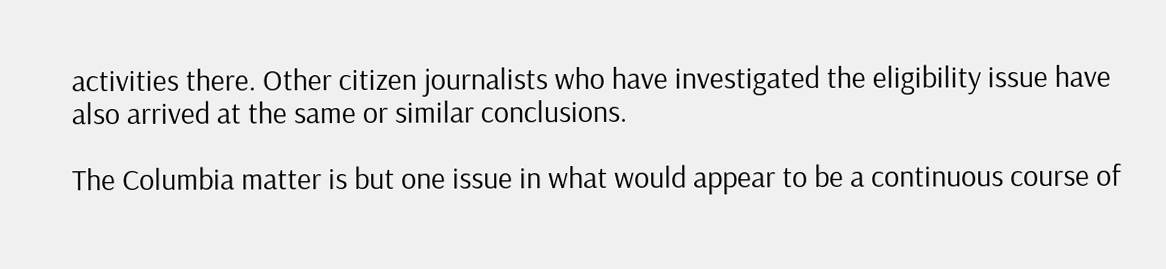activities there. Other citizen journalists who have investigated the eligibility issue have also arrived at the same or similar conclusions.

The Columbia matter is but one issue in what would appear to be a continuous course of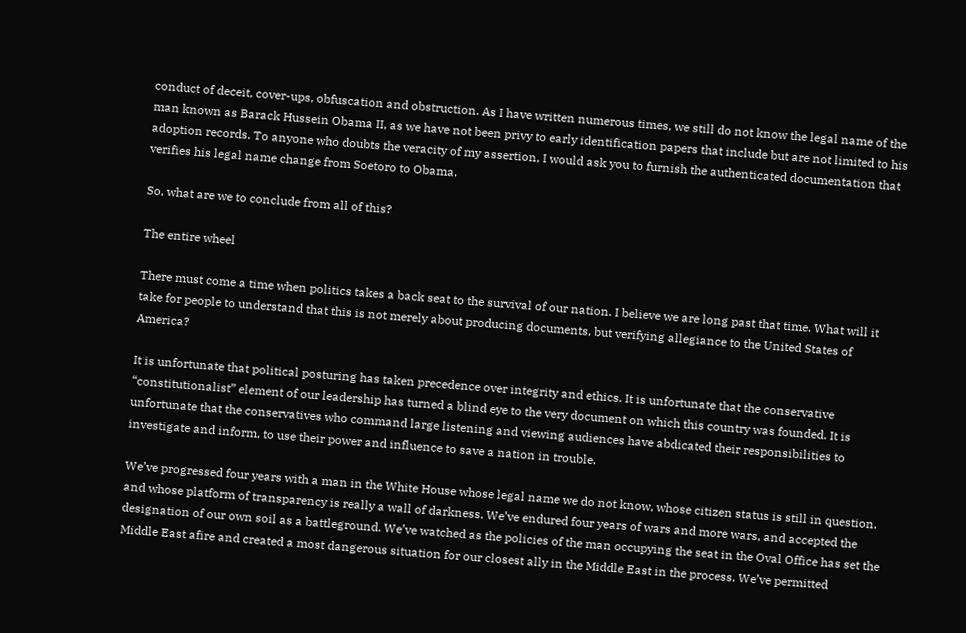conduct of deceit, cover-ups, obfuscation and obstruction. As I have written numerous times, we still do not know the legal name of the man known as Barack Hussein Obama II, as we have not been privy to early identification papers that include but are not limited to his adoption records. To anyone who doubts the veracity of my assertion, I would ask you to furnish the authenticated documentation that verifies his legal name change from Soetoro to Obama.

So, what are we to conclude from all of this?

The entire wheel

There must come a time when politics takes a back seat to the survival of our nation. I believe we are long past that time. What will it take for people to understand that this is not merely about producing documents, but verifying allegiance to the United States of America?

It is unfortunate that political posturing has taken precedence over integrity and ethics. It is unfortunate that the conservative “constitutionalist” element of our leadership has turned a blind eye to the very document on which this country was founded. It is unfortunate that the conservatives who command large listening and viewing audiences have abdicated their responsibilities to investigate and inform, to use their power and influence to save a nation in trouble.

We’ve progressed four years with a man in the White House whose legal name we do not know, whose citizen status is still in question, and whose platform of transparency is really a wall of darkness. We’ve endured four years of wars and more wars, and accepted the designation of our own soil as a battleground. We’ve watched as the policies of the man occupying the seat in the Oval Office has set the Middle East afire and created a most dangerous situation for our closest ally in the Middle East in the process. We’ve permitted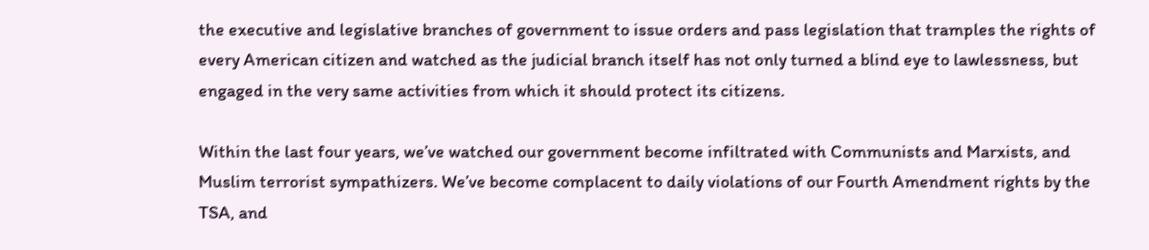the executive and legislative branches of government to issue orders and pass legislation that tramples the rights of every American citizen and watched as the judicial branch itself has not only turned a blind eye to lawlessness, but engaged in the very same activities from which it should protect its citizens.

Within the last four years, we’ve watched our government become infiltrated with Communists and Marxists, and Muslim terrorist sympathizers. We’ve become complacent to daily violations of our Fourth Amendment rights by the TSA, and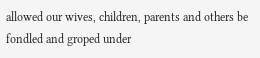allowed our wives, children, parents and others be fondled and groped under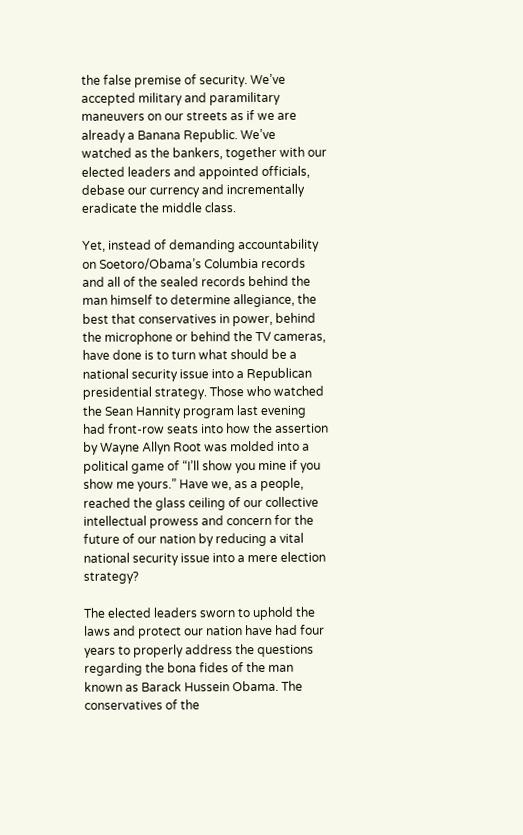the false premise of security. We’ve accepted military and paramilitary maneuvers on our streets as if we are already a Banana Republic. We’ve watched as the bankers, together with our elected leaders and appointed officials, debase our currency and incrementally eradicate the middle class.

Yet, instead of demanding accountability on Soetoro/Obama’s Columbia records and all of the sealed records behind the man himself to determine allegiance, the best that conservatives in power, behind the microphone or behind the TV cameras, have done is to turn what should be a national security issue into a Republican presidential strategy. Those who watched the Sean Hannity program last evening had front-row seats into how the assertion by Wayne Allyn Root was molded into a political game of “I’ll show you mine if you show me yours.” Have we, as a people, reached the glass ceiling of our collective intellectual prowess and concern for the future of our nation by reducing a vital national security issue into a mere election strategy?

The elected leaders sworn to uphold the laws and protect our nation have had four years to properly address the questions regarding the bona fides of the man known as Barack Hussein Obama. The conservatives of the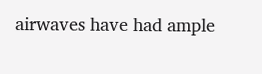airwaves have had ample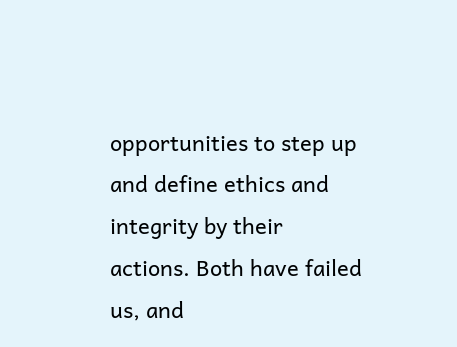opportunities to step up and define ethics and integrity by their actions. Both have failed us, and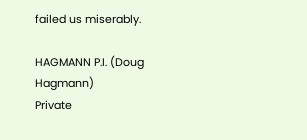failed us miserably.

HAGMANN P.I. (Doug Hagmann)
Private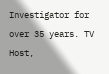Investigator for over 35 years. TV Host,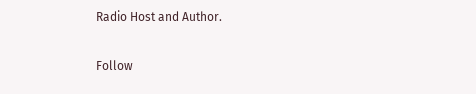Radio Host and Author.

Follow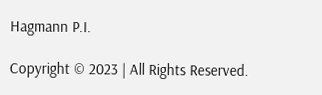Hagmann P.I.

Copyright © 2023 | All Rights Reserved.